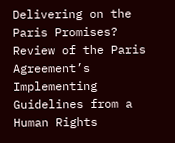Delivering on the Paris Promises? Review of the Paris Agreement’s Implementing Guidelines from a Human Rights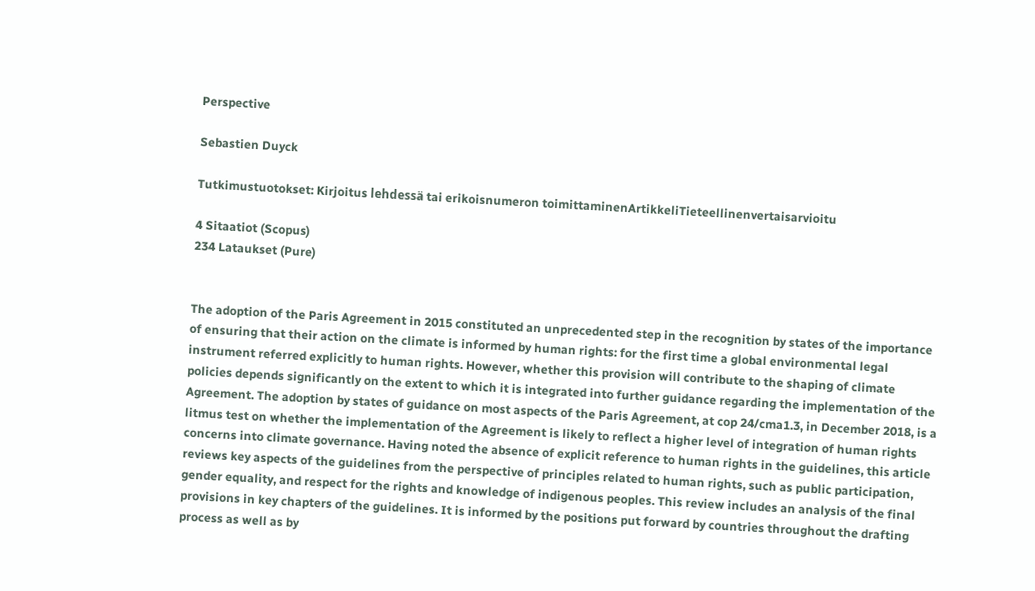Perspective

Sebastien Duyck

Tutkimustuotokset: Kirjoitus lehdessä tai erikoisnumeron toimittaminenArtikkeliTieteellinenvertaisarvioitu

4 Sitaatiot (Scopus)
234 Lataukset (Pure)


The adoption of the Paris Agreement in 2015 constituted an unprecedented step in the recognition by states of the importance of ensuring that their action on the climate is informed by human rights: for the first time a global environmental legal instrument referred explicitly to human rights. However, whether this provision will contribute to the shaping of climate policies depends significantly on the extent to which it is integrated into further guidance regarding the implementation of the Agreement. The adoption by states of guidance on most aspects of the Paris Agreement, at cop 24/cma1.3, in December 2018, is a litmus test on whether the implementation of the Agreement is likely to reflect a higher level of integration of human rights concerns into climate governance. Having noted the absence of explicit reference to human rights in the guidelines, this article reviews key aspects of the guidelines from the perspective of principles related to human rights, such as public participation, gender equality, and respect for the rights and knowledge of indigenous peoples. This review includes an analysis of the final provisions in key chapters of the guidelines. It is informed by the positions put forward by countries throughout the drafting process as well as by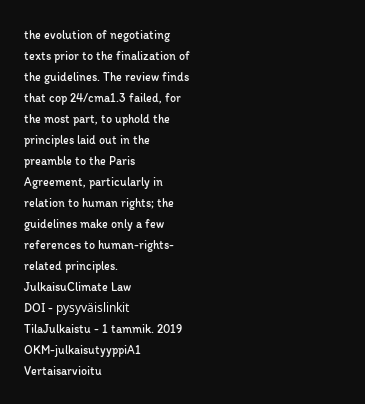the evolution of negotiating texts prior to the finalization of the guidelines. The review finds that cop 24/cma1.3 failed, for the most part, to uphold the principles laid out in the preamble to the Paris Agreement, particularly in relation to human rights; the guidelines make only a few references to human-rights-related principles.
JulkaisuClimate Law
DOI - pysyväislinkit
TilaJulkaistu - 1 tammik. 2019
OKM-julkaisutyyppiA1 Vertaisarvioitu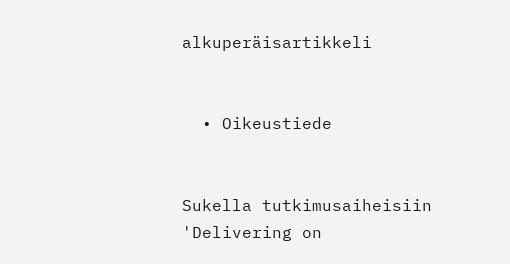alkuperäisartikkeli


  • Oikeustiede


Sukella tutkimusaiheisiin 'Delivering on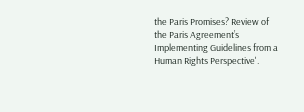the Paris Promises? Review of the Paris Agreement’s Implementing Guidelines from a Human Rights Perspective'.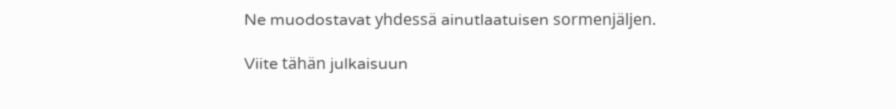Ne muodostavat yhdessä ainutlaatuisen sormenjäljen.

Viite tähän julkaisuun